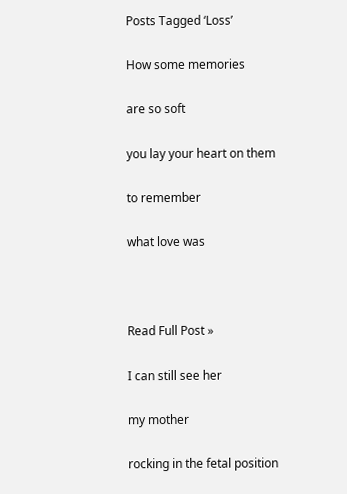Posts Tagged ‘Loss’

How some memories

are so soft

you lay your heart on them

to remember

what love was



Read Full Post »

I can still see her

my mother

rocking in the fetal position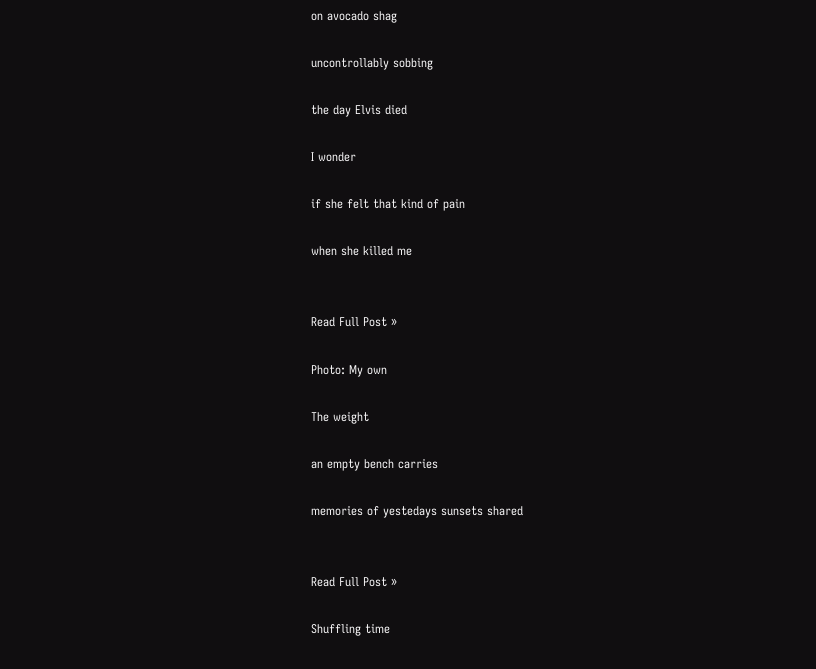on avocado shag

uncontrollably sobbing

the day Elvis died

I wonder

if she felt that kind of pain

when she killed me


Read Full Post »

Photo: My own

The weight

an empty bench carries

memories of yestedays sunsets shared


Read Full Post »

Shuffling time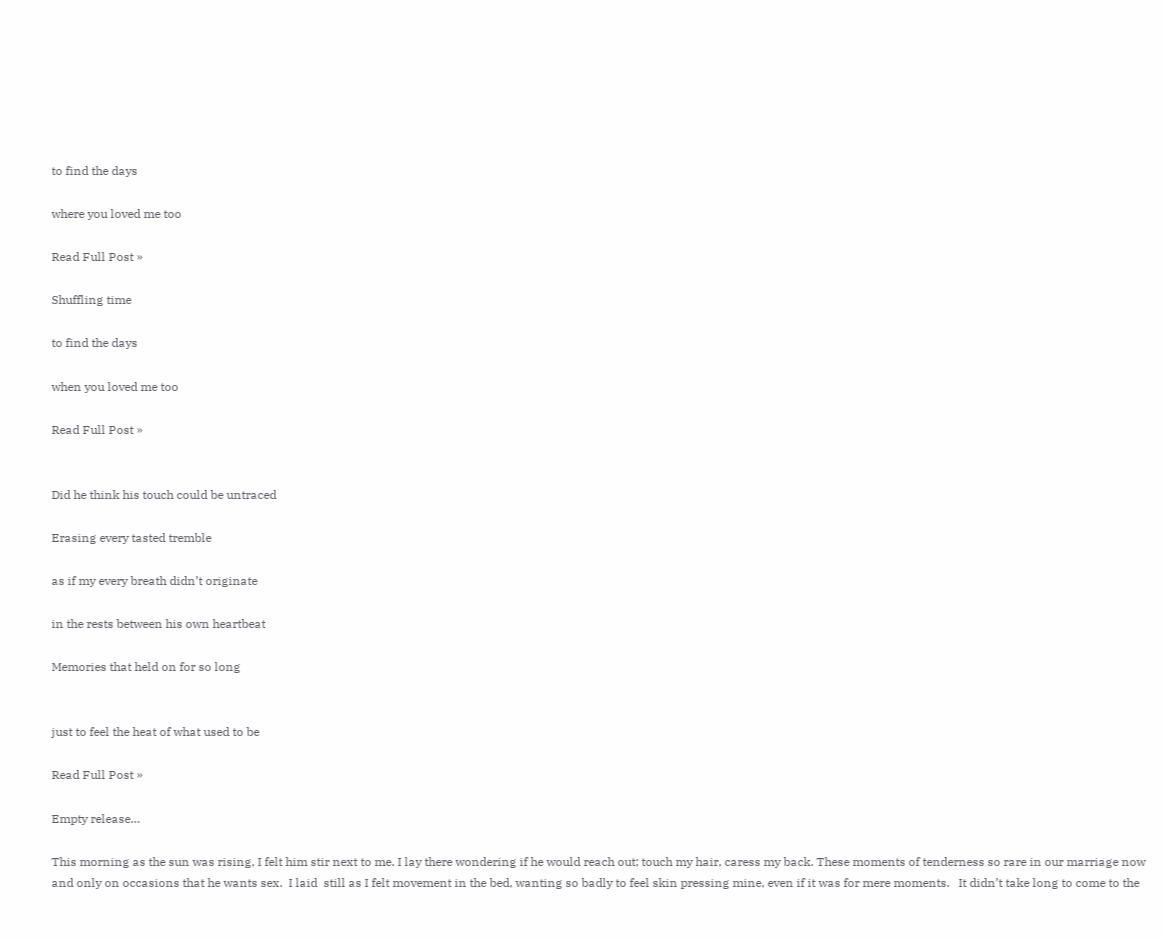to find the days

where you loved me too

Read Full Post »

Shuffling time

to find the days

when you loved me too

Read Full Post »


Did he think his touch could be untraced

Erasing every tasted tremble

as if my every breath didn’t originate

in the rests between his own heartbeat

Memories that held on for so long


just to feel the heat of what used to be

Read Full Post »

Empty release…

This morning as the sun was rising, I felt him stir next to me. I lay there wondering if he would reach out; touch my hair, caress my back. These moments of tenderness so rare in our marriage now  and only on occasions that he wants sex.  I laid  still as I felt movement in the bed, wanting so badly to feel skin pressing mine, even if it was for mere moments.   It didn’t take long to come to the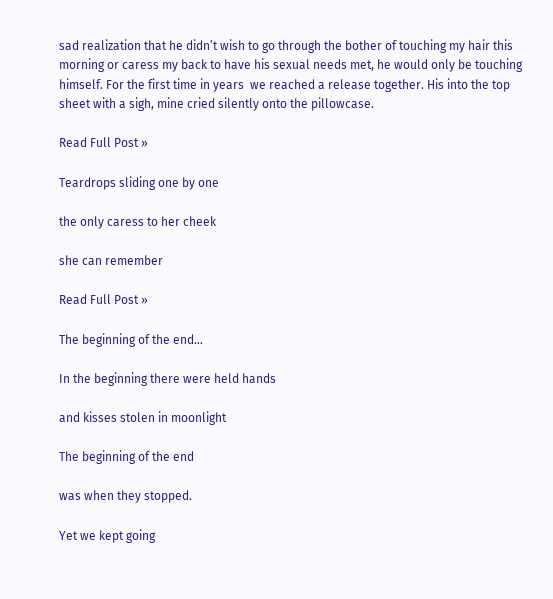sad realization that he didn’t wish to go through the bother of touching my hair this morning or caress my back to have his sexual needs met, he would only be touching himself. For the first time in years  we reached a release together. His into the top sheet with a sigh, mine cried silently onto the pillowcase.

Read Full Post »

Teardrops sliding one by one

the only caress to her cheek

she can remember

Read Full Post »

The beginning of the end…

In the beginning there were held hands

and kisses stolen in moonlight

The beginning of the end

was when they stopped.

Yet we kept going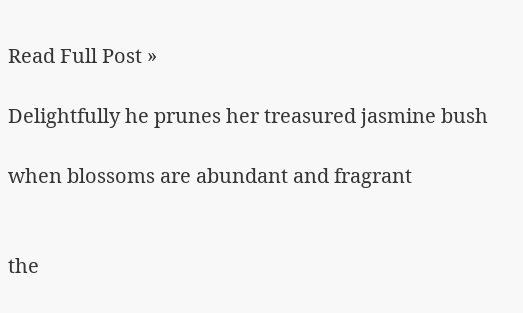Read Full Post »

Delightfully he prunes her treasured jasmine bush

when blossoms are abundant and fragrant


the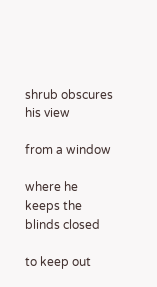shrub obscures his view

from a window

where he keeps the blinds closed

to keep out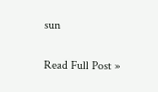sun

Read Full Post »